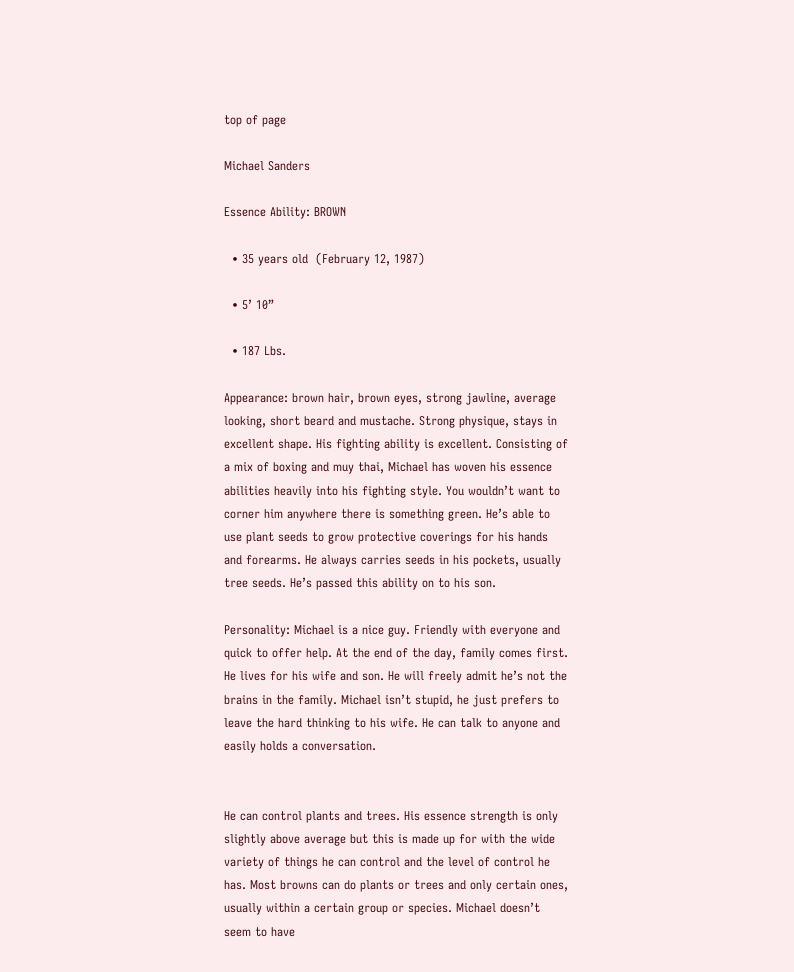top of page

Michael Sanders

Essence Ability: BROWN

  • 35 years old  (February 12, 1987)

  • 5’ 10”

  • 187 Lbs.

Appearance: brown hair, brown eyes, strong jawline, average looking, short beard and mustache. Strong physique, stays in excellent shape. His fighting ability is excellent. Consisting of a mix of boxing and muy thai, Michael has woven his essence abilities heavily into his fighting style. You wouldn’t want to corner him anywhere there is something green. He’s able to use plant seeds to grow protective coverings for his hands and forearms. He always carries seeds in his pockets, usually tree seeds. He’s passed this ability on to his son.

Personality: Michael is a nice guy. Friendly with everyone and quick to offer help. At the end of the day, family comes first. He lives for his wife and son. He will freely admit he’s not the brains in the family. Michael isn’t stupid, he just prefers to leave the hard thinking to his wife. He can talk to anyone and easily holds a conversation.


He can control plants and trees. His essence strength is only slightly above average but this is made up for with the wide variety of things he can control and the level of control he has. Most browns can do plants or trees and only certain ones, usually within a certain group or species. Michael doesn’t seem to have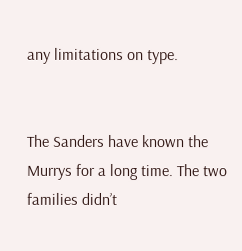any limitations on type.


The Sanders have known the Murrys for a long time. The two families didn’t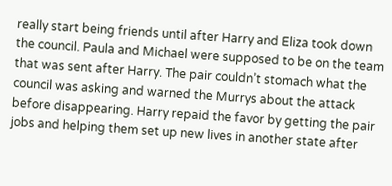really start being friends until after Harry and Eliza took down the council. Paula and Michael were supposed to be on the team that was sent after Harry. The pair couldn’t stomach what the council was asking and warned the Murrys about the attack before disappearing. Harry repaid the favor by getting the pair jobs and helping them set up new lives in another state after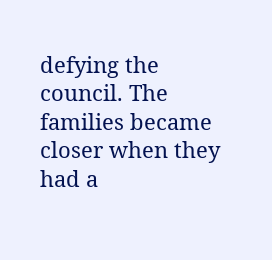defying the council. The families became closer when they had a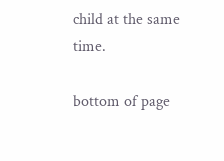child at the same time.

bottom of page